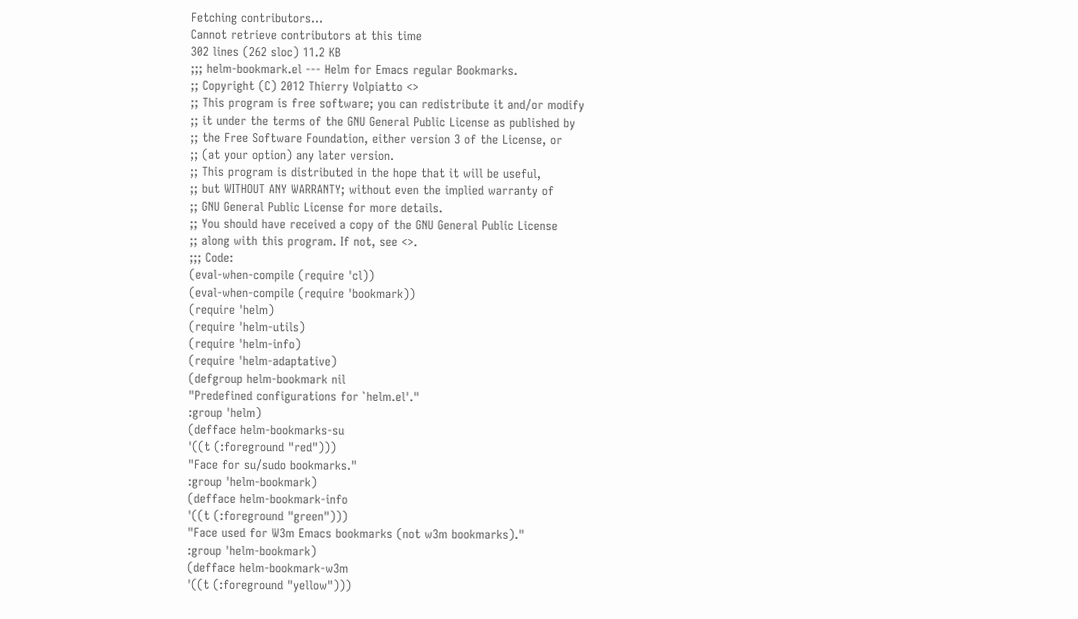Fetching contributors…
Cannot retrieve contributors at this time
302 lines (262 sloc) 11.2 KB
;;; helm-bookmark.el --- Helm for Emacs regular Bookmarks.
;; Copyright (C) 2012 Thierry Volpiatto <>
;; This program is free software; you can redistribute it and/or modify
;; it under the terms of the GNU General Public License as published by
;; the Free Software Foundation, either version 3 of the License, or
;; (at your option) any later version.
;; This program is distributed in the hope that it will be useful,
;; but WITHOUT ANY WARRANTY; without even the implied warranty of
;; GNU General Public License for more details.
;; You should have received a copy of the GNU General Public License
;; along with this program. If not, see <>.
;;; Code:
(eval-when-compile (require 'cl))
(eval-when-compile (require 'bookmark))
(require 'helm)
(require 'helm-utils)
(require 'helm-info)
(require 'helm-adaptative)
(defgroup helm-bookmark nil
"Predefined configurations for `helm.el'."
:group 'helm)
(defface helm-bookmarks-su
'((t (:foreground "red")))
"Face for su/sudo bookmarks."
:group 'helm-bookmark)
(defface helm-bookmark-info
'((t (:foreground "green")))
"Face used for W3m Emacs bookmarks (not w3m bookmarks)."
:group 'helm-bookmark)
(defface helm-bookmark-w3m
'((t (:foreground "yellow")))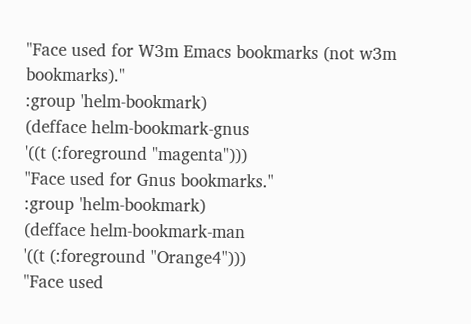"Face used for W3m Emacs bookmarks (not w3m bookmarks)."
:group 'helm-bookmark)
(defface helm-bookmark-gnus
'((t (:foreground "magenta")))
"Face used for Gnus bookmarks."
:group 'helm-bookmark)
(defface helm-bookmark-man
'((t (:foreground "Orange4")))
"Face used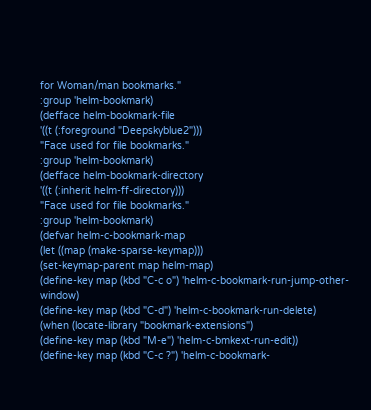for Woman/man bookmarks."
:group 'helm-bookmark)
(defface helm-bookmark-file
'((t (:foreground "Deepskyblue2")))
"Face used for file bookmarks."
:group 'helm-bookmark)
(defface helm-bookmark-directory
'((t (:inherit helm-ff-directory)))
"Face used for file bookmarks."
:group 'helm-bookmark)
(defvar helm-c-bookmark-map
(let ((map (make-sparse-keymap)))
(set-keymap-parent map helm-map)
(define-key map (kbd "C-c o") 'helm-c-bookmark-run-jump-other-window)
(define-key map (kbd "C-d") 'helm-c-bookmark-run-delete)
(when (locate-library "bookmark-extensions")
(define-key map (kbd "M-e") 'helm-c-bmkext-run-edit))
(define-key map (kbd "C-c ?") 'helm-c-bookmark-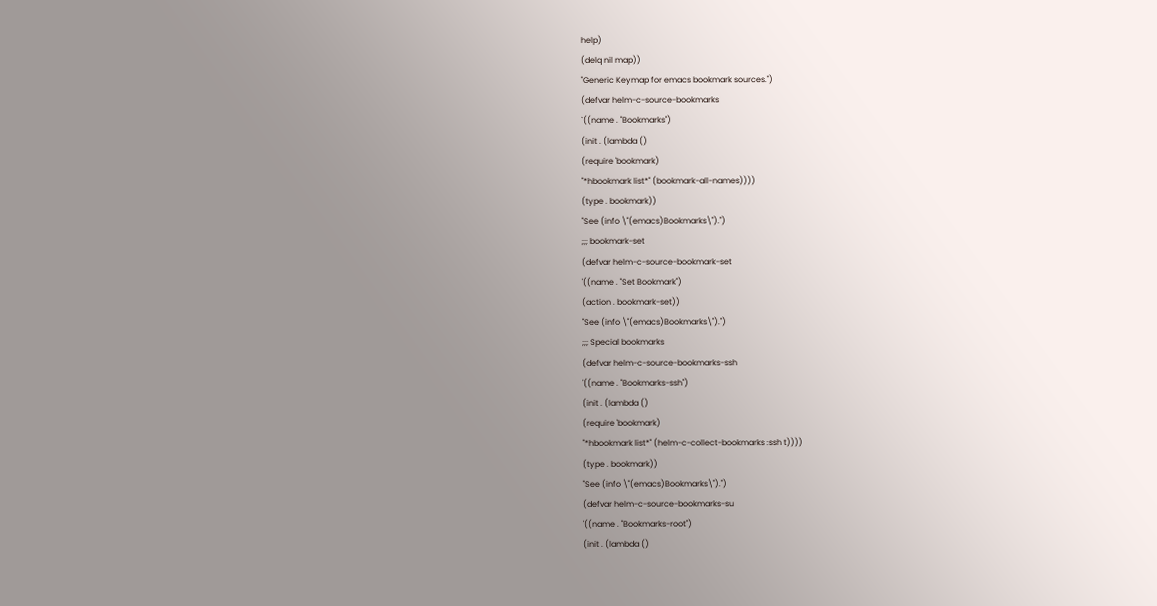help)
(delq nil map))
"Generic Keymap for emacs bookmark sources.")
(defvar helm-c-source-bookmarks
`((name . "Bookmarks")
(init . (lambda ()
(require 'bookmark)
"*hbookmark list*" (bookmark-all-names))))
(type . bookmark))
"See (info \"(emacs)Bookmarks\").")
;;; bookmark-set
(defvar helm-c-source-bookmark-set
'((name . "Set Bookmark")
(action . bookmark-set))
"See (info \"(emacs)Bookmarks\").")
;;; Special bookmarks
(defvar helm-c-source-bookmarks-ssh
'((name . "Bookmarks-ssh")
(init . (lambda ()
(require 'bookmark)
"*hbookmark list*" (helm-c-collect-bookmarks :ssh t))))
(type . bookmark))
"See (info \"(emacs)Bookmarks\").")
(defvar helm-c-source-bookmarks-su
'((name . "Bookmarks-root")
(init . (lambda ()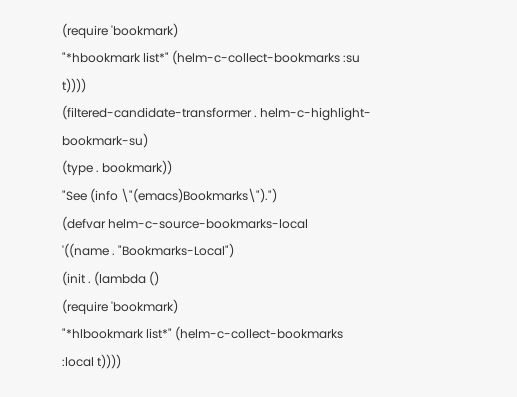(require 'bookmark)
"*hbookmark list*" (helm-c-collect-bookmarks :su t))))
(filtered-candidate-transformer . helm-c-highlight-bookmark-su)
(type . bookmark))
"See (info \"(emacs)Bookmarks\").")
(defvar helm-c-source-bookmarks-local
'((name . "Bookmarks-Local")
(init . (lambda ()
(require 'bookmark)
"*hlbookmark list*" (helm-c-collect-bookmarks :local t))))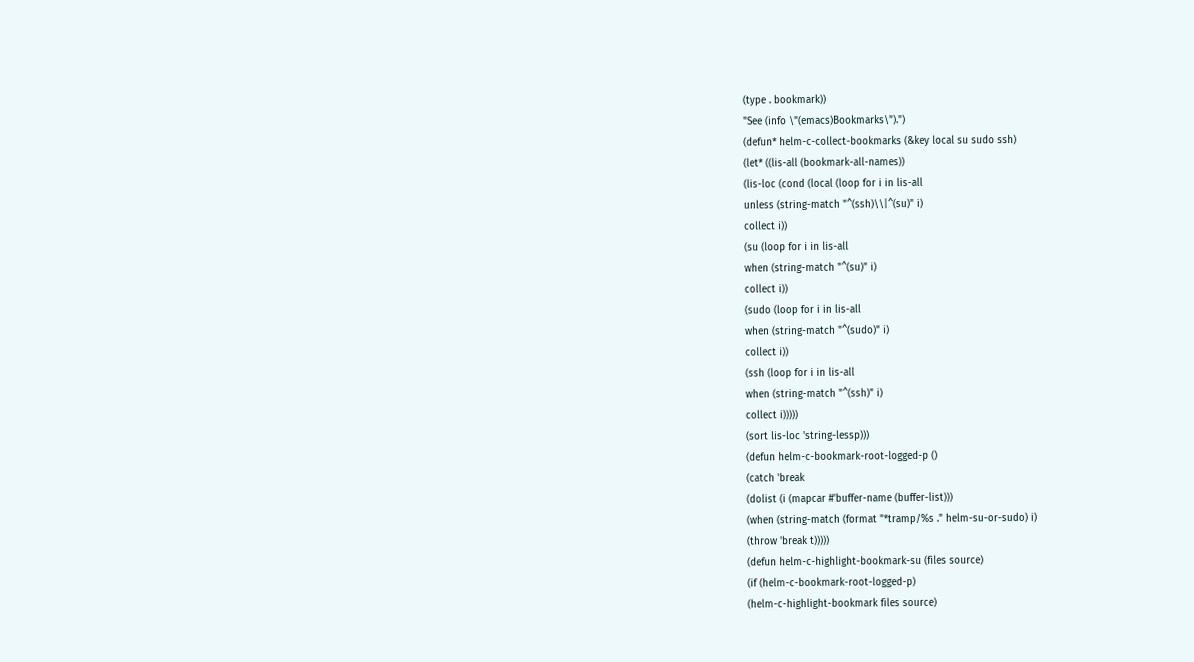(type . bookmark))
"See (info \"(emacs)Bookmarks\").")
(defun* helm-c-collect-bookmarks (&key local su sudo ssh)
(let* ((lis-all (bookmark-all-names))
(lis-loc (cond (local (loop for i in lis-all
unless (string-match "^(ssh)\\|^(su)" i)
collect i))
(su (loop for i in lis-all
when (string-match "^(su)" i)
collect i))
(sudo (loop for i in lis-all
when (string-match "^(sudo)" i)
collect i))
(ssh (loop for i in lis-all
when (string-match "^(ssh)" i)
collect i)))))
(sort lis-loc 'string-lessp)))
(defun helm-c-bookmark-root-logged-p ()
(catch 'break
(dolist (i (mapcar #'buffer-name (buffer-list)))
(when (string-match (format "*tramp/%s ." helm-su-or-sudo) i)
(throw 'break t)))))
(defun helm-c-highlight-bookmark-su (files source)
(if (helm-c-bookmark-root-logged-p)
(helm-c-highlight-bookmark files source)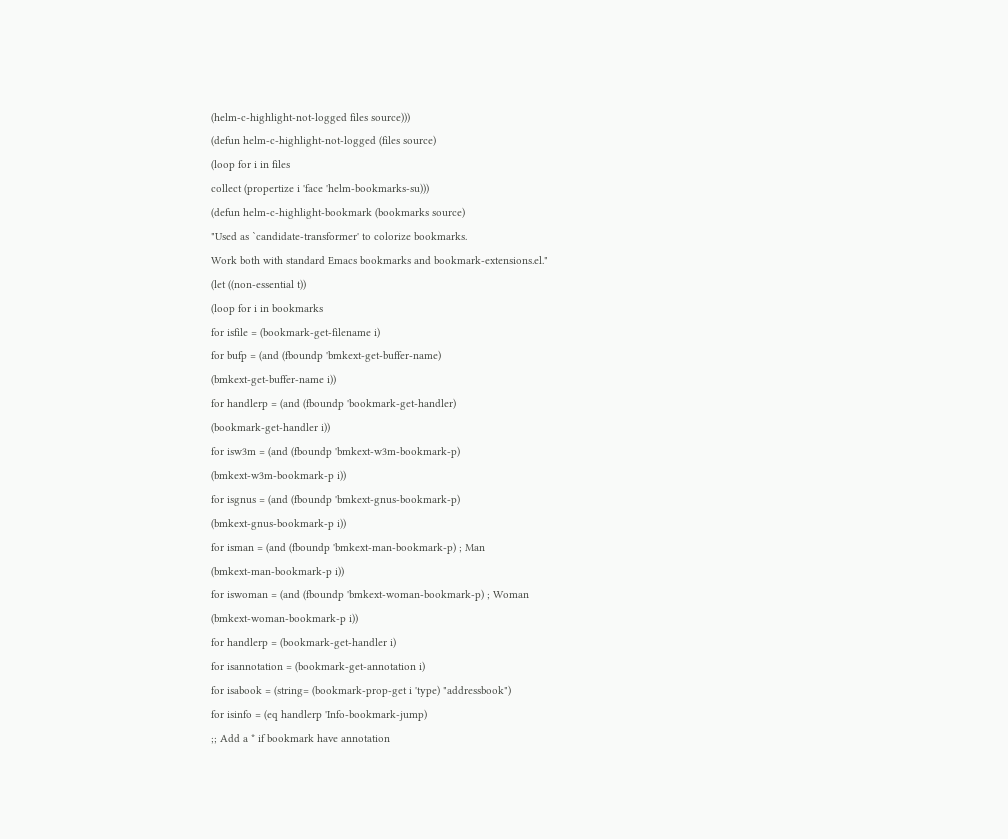(helm-c-highlight-not-logged files source)))
(defun helm-c-highlight-not-logged (files source)
(loop for i in files
collect (propertize i 'face 'helm-bookmarks-su)))
(defun helm-c-highlight-bookmark (bookmarks source)
"Used as `candidate-transformer' to colorize bookmarks.
Work both with standard Emacs bookmarks and bookmark-extensions.el."
(let ((non-essential t))
(loop for i in bookmarks
for isfile = (bookmark-get-filename i)
for bufp = (and (fboundp 'bmkext-get-buffer-name)
(bmkext-get-buffer-name i))
for handlerp = (and (fboundp 'bookmark-get-handler)
(bookmark-get-handler i))
for isw3m = (and (fboundp 'bmkext-w3m-bookmark-p)
(bmkext-w3m-bookmark-p i))
for isgnus = (and (fboundp 'bmkext-gnus-bookmark-p)
(bmkext-gnus-bookmark-p i))
for isman = (and (fboundp 'bmkext-man-bookmark-p) ; Man
(bmkext-man-bookmark-p i))
for iswoman = (and (fboundp 'bmkext-woman-bookmark-p) ; Woman
(bmkext-woman-bookmark-p i))
for handlerp = (bookmark-get-handler i)
for isannotation = (bookmark-get-annotation i)
for isabook = (string= (bookmark-prop-get i 'type) "addressbook")
for isinfo = (eq handlerp 'Info-bookmark-jump)
;; Add a * if bookmark have annotation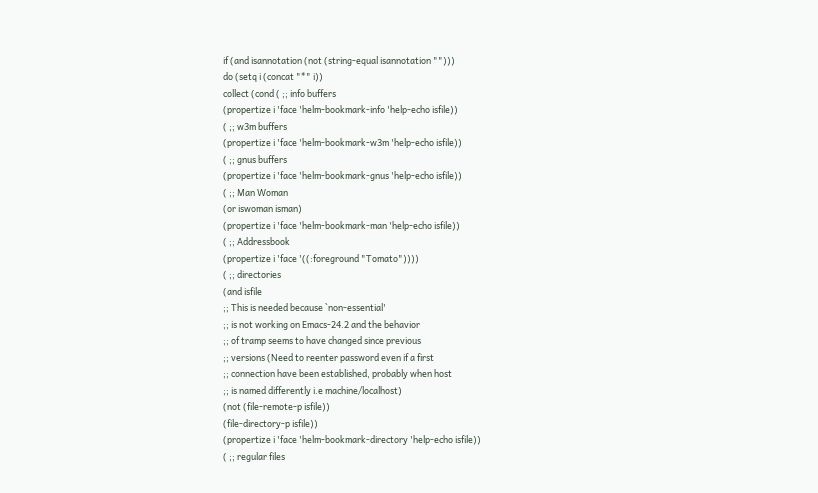if (and isannotation (not (string-equal isannotation "")))
do (setq i (concat "*" i))
collect (cond ( ;; info buffers
(propertize i 'face 'helm-bookmark-info 'help-echo isfile))
( ;; w3m buffers
(propertize i 'face 'helm-bookmark-w3m 'help-echo isfile))
( ;; gnus buffers
(propertize i 'face 'helm-bookmark-gnus 'help-echo isfile))
( ;; Man Woman
(or iswoman isman)
(propertize i 'face 'helm-bookmark-man 'help-echo isfile))
( ;; Addressbook
(propertize i 'face '((:foreground "Tomato"))))
( ;; directories
(and isfile
;; This is needed because `non-essential'
;; is not working on Emacs-24.2 and the behavior
;; of tramp seems to have changed since previous
;; versions (Need to reenter password even if a first
;; connection have been established, probably when host
;; is named differently i.e machine/localhost)
(not (file-remote-p isfile))
(file-directory-p isfile))
(propertize i 'face 'helm-bookmark-directory 'help-echo isfile))
( ;; regular files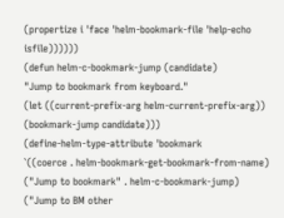(propertize i 'face 'helm-bookmark-file 'help-echo isfile))))))
(defun helm-c-bookmark-jump (candidate)
"Jump to bookmark from keyboard."
(let ((current-prefix-arg helm-current-prefix-arg))
(bookmark-jump candidate)))
(define-helm-type-attribute 'bookmark
`((coerce . helm-bookmark-get-bookmark-from-name)
("Jump to bookmark" . helm-c-bookmark-jump)
("Jump to BM other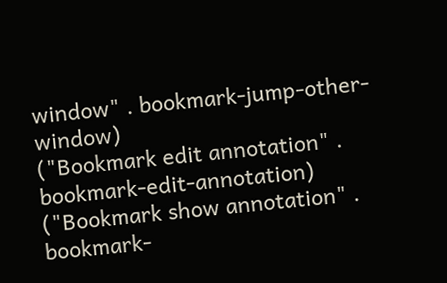window" . bookmark-jump-other-window)
("Bookmark edit annotation" . bookmark-edit-annotation)
("Bookmark show annotation" . bookmark-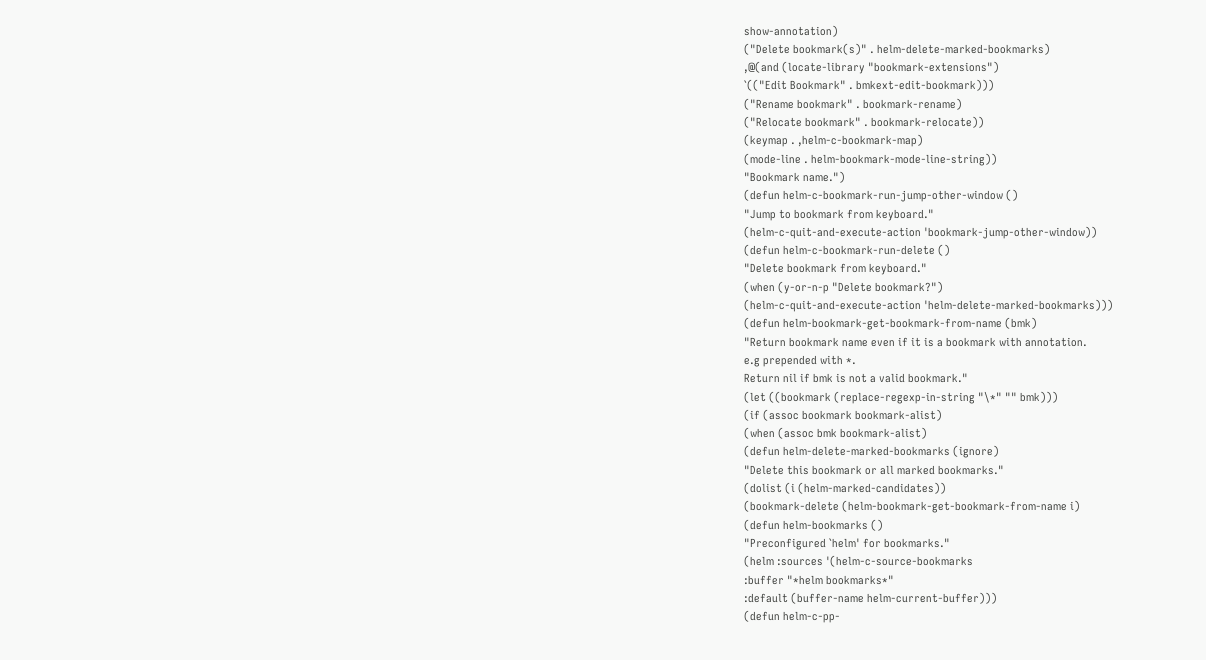show-annotation)
("Delete bookmark(s)" . helm-delete-marked-bookmarks)
,@(and (locate-library "bookmark-extensions")
`(("Edit Bookmark" . bmkext-edit-bookmark)))
("Rename bookmark" . bookmark-rename)
("Relocate bookmark" . bookmark-relocate))
(keymap . ,helm-c-bookmark-map)
(mode-line . helm-bookmark-mode-line-string))
"Bookmark name.")
(defun helm-c-bookmark-run-jump-other-window ()
"Jump to bookmark from keyboard."
(helm-c-quit-and-execute-action 'bookmark-jump-other-window))
(defun helm-c-bookmark-run-delete ()
"Delete bookmark from keyboard."
(when (y-or-n-p "Delete bookmark?")
(helm-c-quit-and-execute-action 'helm-delete-marked-bookmarks)))
(defun helm-bookmark-get-bookmark-from-name (bmk)
"Return bookmark name even if it is a bookmark with annotation.
e.g prepended with *.
Return nil if bmk is not a valid bookmark."
(let ((bookmark (replace-regexp-in-string "\*" "" bmk)))
(if (assoc bookmark bookmark-alist)
(when (assoc bmk bookmark-alist)
(defun helm-delete-marked-bookmarks (ignore)
"Delete this bookmark or all marked bookmarks."
(dolist (i (helm-marked-candidates))
(bookmark-delete (helm-bookmark-get-bookmark-from-name i)
(defun helm-bookmarks ()
"Preconfigured `helm' for bookmarks."
(helm :sources '(helm-c-source-bookmarks
:buffer "*helm bookmarks*"
:default (buffer-name helm-current-buffer)))
(defun helm-c-pp-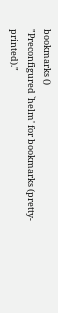bookmarks ()
"Preconfigured `helm' for bookmarks (pretty-printed)."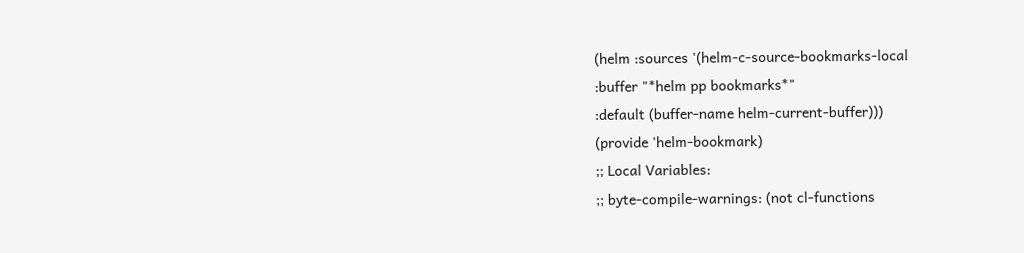(helm :sources '(helm-c-source-bookmarks-local
:buffer "*helm pp bookmarks*"
:default (buffer-name helm-current-buffer)))
(provide 'helm-bookmark)
;; Local Variables:
;; byte-compile-warnings: (not cl-functions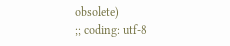obsolete)
;; coding: utf-8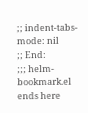;; indent-tabs-mode: nil
;; End:
;;; helm-bookmark.el ends here